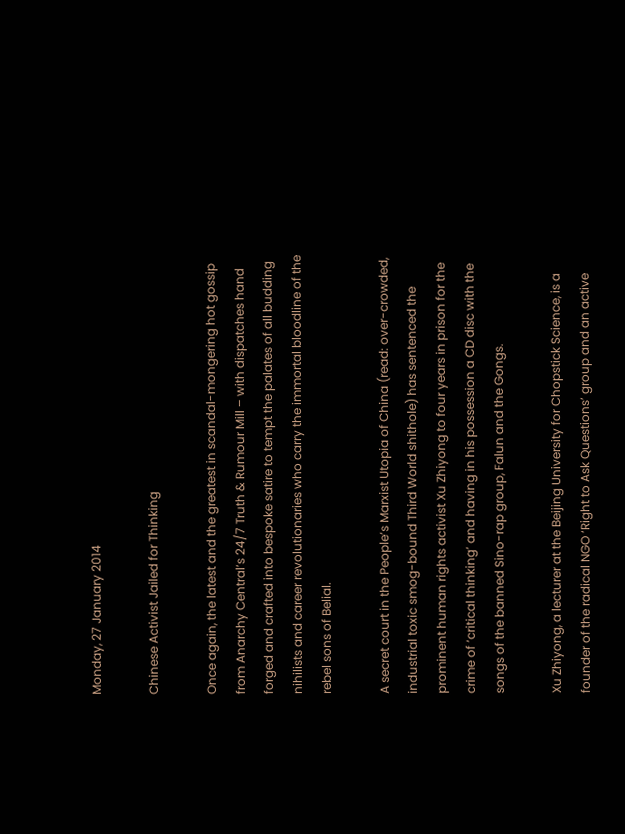Monday, 27 January 2014

Chinese Activist Jailed for Thinking

Once again, the latest and the greatest in scandal-mongering hot gossip from Anarchy Central’s 24/7 Truth & Rumour Mill – with dispatches hand forged and crafted into bespoke satire to tempt the palates of all budding nihilists and career revolutionaries who carry the immortal bloodline of the rebel sons of Belial.

A secret court in the People’s Marxist Utopia of China (read: over-crowded, industrial toxic smog-bound Third World shithole) has sentenced the prominent human rights activist Xu Zhiyong to four years in prison for the crime of ‘critical thinking’ and having in his possession a CD disc with the songs of the banned Sino-rap group, Falun and the Gongs.

Xu Zhiyong, a lecturer at the Beijing University for Chopstick Science, is a founder of the radical NGO ‘Right to Ask Questions’ group and an active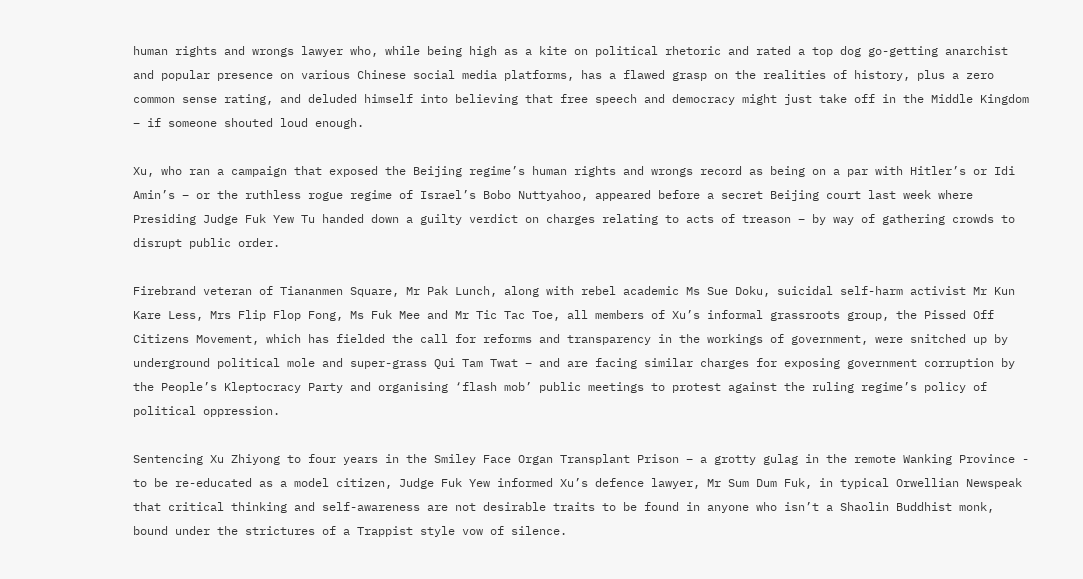human rights and wrongs lawyer who, while being high as a kite on political rhetoric and rated a top dog go-getting anarchist and popular presence on various Chinese social media platforms, has a flawed grasp on the realities of history, plus a zero common sense rating, and deluded himself into believing that free speech and democracy might just take off in the Middle Kingdom – if someone shouted loud enough.

Xu, who ran a campaign that exposed the Beijing regime’s human rights and wrongs record as being on a par with Hitler’s or Idi Amin’s – or the ruthless rogue regime of Israel’s Bobo Nuttyahoo, appeared before a secret Beijing court last week where Presiding Judge Fuk Yew Tu handed down a guilty verdict on charges relating to acts of treason – by way of gathering crowds to disrupt public order.

Firebrand veteran of Tiananmen Square, Mr Pak Lunch, along with rebel academic Ms Sue Doku, suicidal self-harm activist Mr Kun Kare Less, Mrs Flip Flop Fong, Ms Fuk Mee and Mr Tic Tac Toe, all members of Xu’s informal grassroots group, the Pissed Off Citizens Movement, which has fielded the call for reforms and transparency in the workings of government, were snitched up by underground political mole and super-grass Qui Tam Twat – and are facing similar charges for exposing government corruption by the People’s Kleptocracy Party and organising ‘flash mob’ public meetings to protest against the ruling regime’s policy of political oppression.

Sentencing Xu Zhiyong to four years in the Smiley Face Organ Transplant Prison – a grotty gulag in the remote Wanking Province - to be re-educated as a model citizen, Judge Fuk Yew informed Xu’s defence lawyer, Mr Sum Dum Fuk, in typical Orwellian Newspeak that critical thinking and self-awareness are not desirable traits to be found in anyone who isn’t a Shaolin Buddhist monk, bound under the strictures of a Trappist style vow of silence.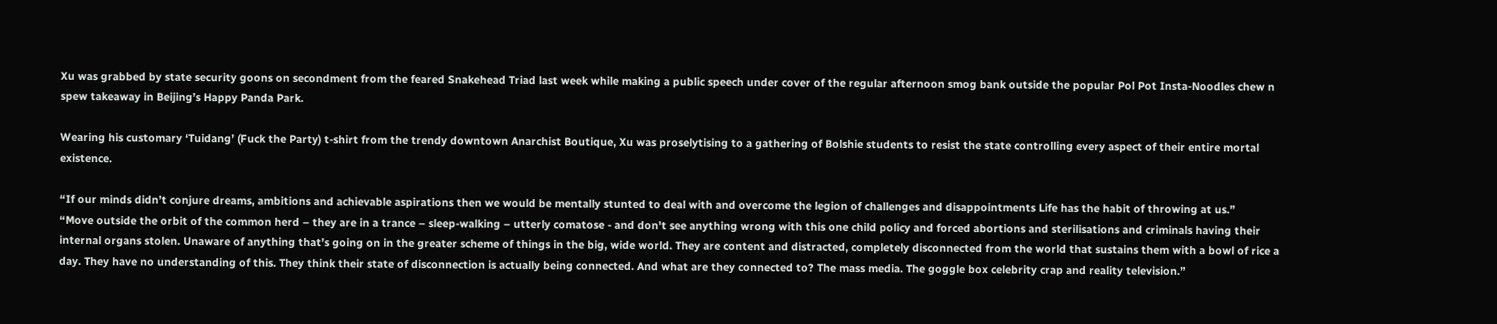Xu was grabbed by state security goons on secondment from the feared Snakehead Triad last week while making a public speech under cover of the regular afternoon smog bank outside the popular Pol Pot Insta-Noodles chew n spew takeaway in Beijing’s Happy Panda Park.

Wearing his customary ‘Tuidang’ (Fuck the Party) t-shirt from the trendy downtown Anarchist Boutique, Xu was proselytising to a gathering of Bolshie students to resist the state controlling every aspect of their entire mortal existence.

“If our minds didn’t conjure dreams, ambitions and achievable aspirations then we would be mentally stunted to deal with and overcome the legion of challenges and disappointments Life has the habit of throwing at us.”
“Move outside the orbit of the common herd – they are in a trance – sleep-walking – utterly comatose - and don't see anything wrong with this one child policy and forced abortions and sterilisations and criminals having their internal organs stolen. Unaware of anything that’s going on in the greater scheme of things in the big, wide world. They are content and distracted, completely disconnected from the world that sustains them with a bowl of rice a day. They have no understanding of this. They think their state of disconnection is actually being connected. And what are they connected to? The mass media. The goggle box celebrity crap and reality television.”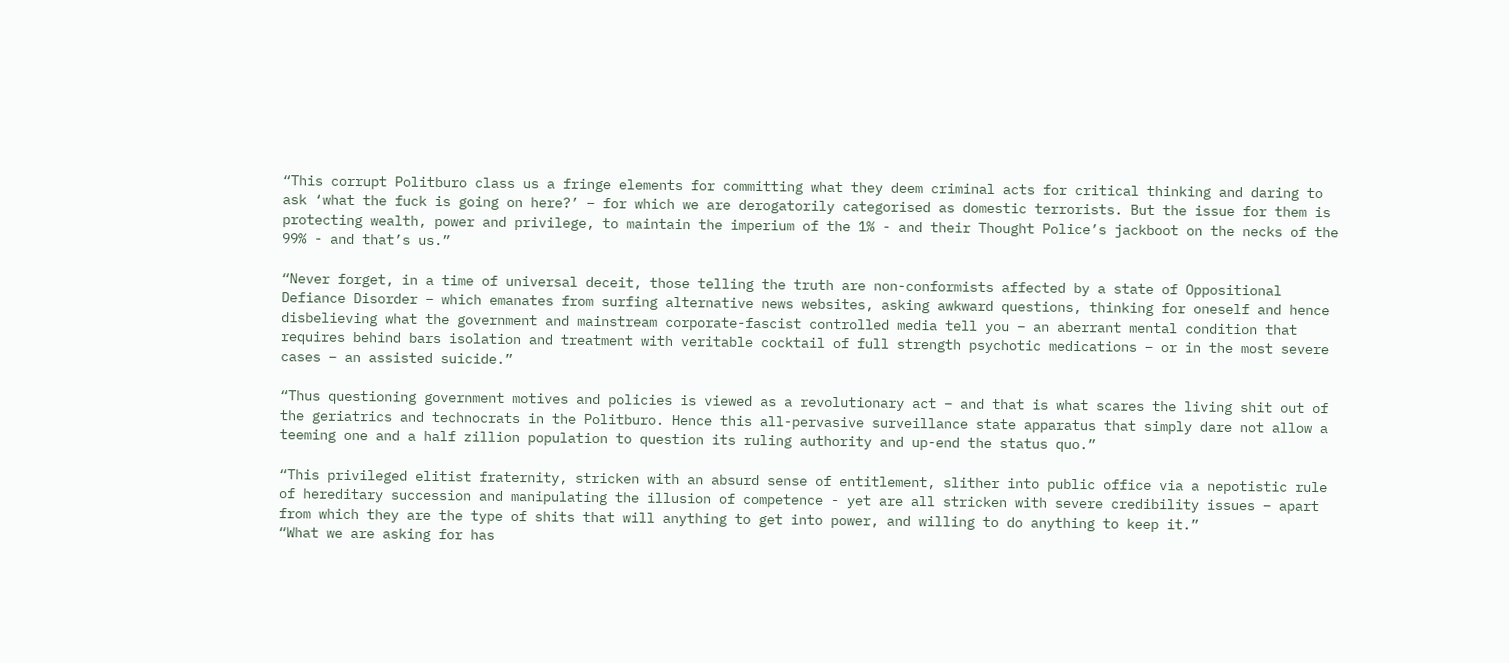“This corrupt Politburo class us a fringe elements for committing what they deem criminal acts for critical thinking and daring to ask ‘what the fuck is going on here?’ – for which we are derogatorily categorised as domestic terrorists. But the issue for them is protecting wealth, power and privilege, to maintain the imperium of the 1% - and their Thought Police’s jackboot on the necks of the 99% - and that’s us.”

“Never forget, in a time of universal deceit, those telling the truth are non-conformists affected by a state of Oppositional Defiance Disorder – which emanates from surfing alternative news websites, asking awkward questions, thinking for oneself and hence disbelieving what the government and mainstream corporate-fascist controlled media tell you – an aberrant mental condition that requires behind bars isolation and treatment with veritable cocktail of full strength psychotic medications – or in the most severe cases – an assisted suicide.”

“Thus questioning government motives and policies is viewed as a revolutionary act – and that is what scares the living shit out of the geriatrics and technocrats in the Politburo. Hence this all-pervasive surveillance state apparatus that simply dare not allow a teeming one and a half zillion population to question its ruling authority and up-end the status quo.”

“This privileged elitist fraternity, stricken with an absurd sense of entitlement, slither into public office via a nepotistic rule of hereditary succession and manipulating the illusion of competence - yet are all stricken with severe credibility issues – apart from which they are the type of shits that will anything to get into power, and willing to do anything to keep it.”
“What we are asking for has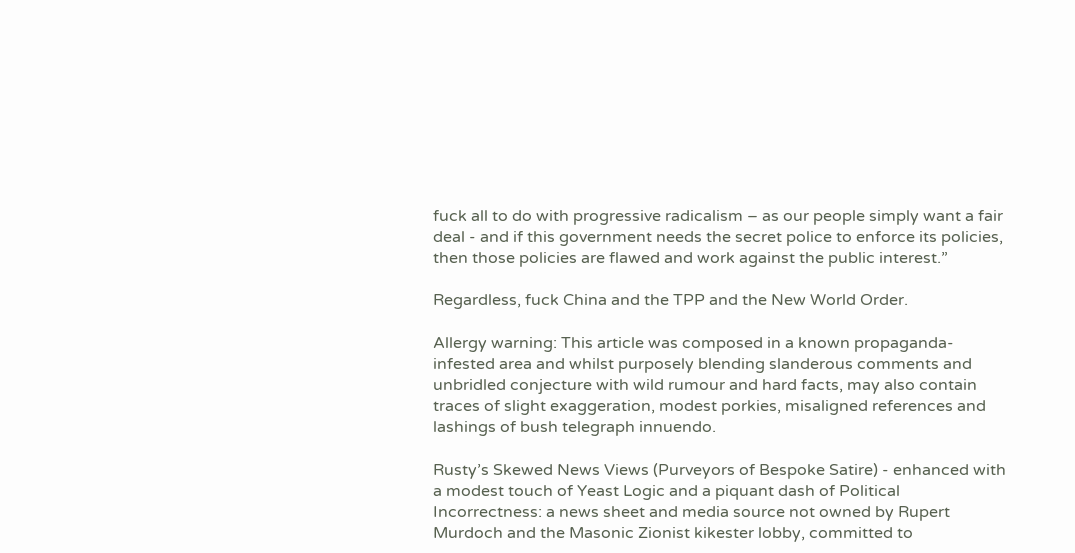fuck all to do with progressive radicalism – as our people simply want a fair deal - and if this government needs the secret police to enforce its policies, then those policies are flawed and work against the public interest.”

Regardless, fuck China and the TPP and the New World Order.

Allergy warning: This article was composed in a known propaganda-infested area and whilst purposely blending slanderous comments and unbridled conjecture with wild rumour and hard facts, may also contain traces of slight exaggeration, modest porkies, misaligned references and lashings of bush telegraph innuendo.

Rusty’s Skewed News Views (Purveyors of Bespoke Satire) - enhanced with a modest touch of Yeast Logic and a piquant dash of Political Incorrectness: a news sheet and media source not owned by Rupert Murdoch and the Masonic Zionist kikester lobby, committed to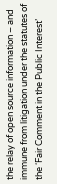the relay of open source information – and immune from litigation under the statutes of the ‘Fair Comment in the Public Interest’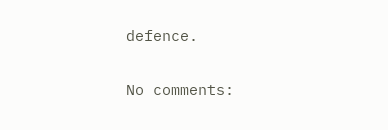defence.

No comments: